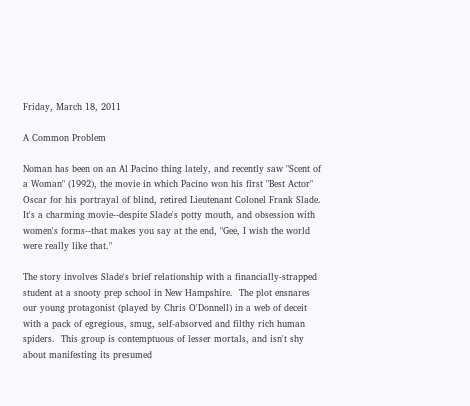Friday, March 18, 2011

A Common Problem

Noman has been on an Al Pacino thing lately, and recently saw "Scent of a Woman" (1992), the movie in which Pacino won his first "Best Actor" Oscar for his portrayal of blind, retired Lieutenant Colonel Frank Slade.  It's a charming movie--despite Slade's potty mouth, and obsession with women's forms--that makes you say at the end, "Gee, I wish the world were really like that."

The story involves Slade's brief relationship with a financially-strapped student at a snooty prep school in New Hampshire.  The plot ensnares our young protagonist (played by Chris O'Donnell) in a web of deceit with a pack of egregious, smug, self-absorved and filthy rich human spiders.  This group is contemptuous of lesser mortals, and isn't shy about manifesting its presumed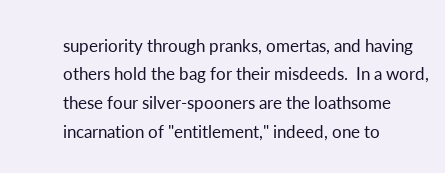superiority through pranks, omertas, and having others hold the bag for their misdeeds.  In a word, these four silver-spooners are the loathsome incarnation of "entitlement," indeed, one to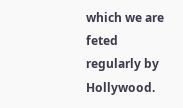which we are feted regularly by Hollywood.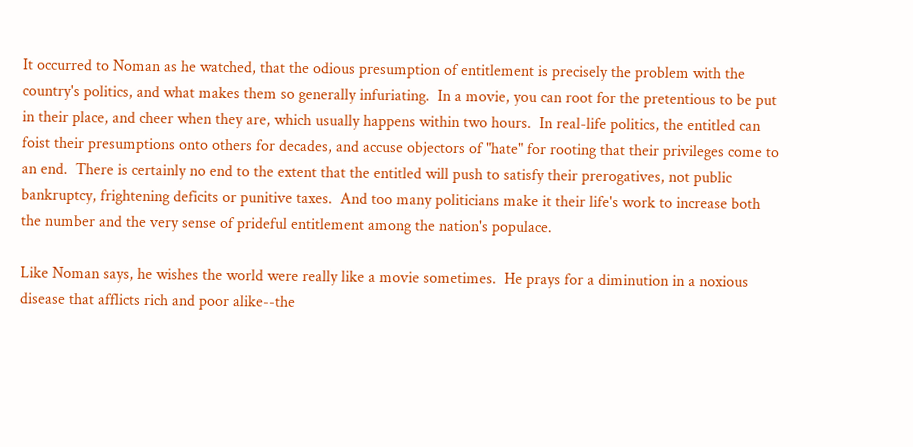It occurred to Noman as he watched, that the odious presumption of entitlement is precisely the problem with the country's politics, and what makes them so generally infuriating.  In a movie, you can root for the pretentious to be put in their place, and cheer when they are, which usually happens within two hours.  In real-life politics, the entitled can foist their presumptions onto others for decades, and accuse objectors of "hate" for rooting that their privileges come to an end.  There is certainly no end to the extent that the entitled will push to satisfy their prerogatives, not public bankruptcy, frightening deficits or punitive taxes.  And too many politicians make it their life's work to increase both the number and the very sense of prideful entitlement among the nation's populace.

Like Noman says, he wishes the world were really like a movie sometimes.  He prays for a diminution in a noxious disease that afflicts rich and poor alike--the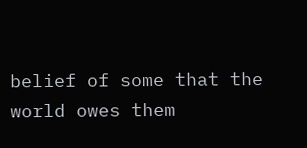belief of some that the world owes them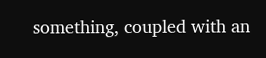something, coupled with an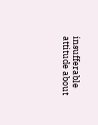insufferable attitude about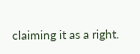claiming it as a right.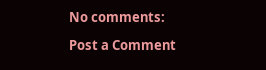No comments:

Post a Comment